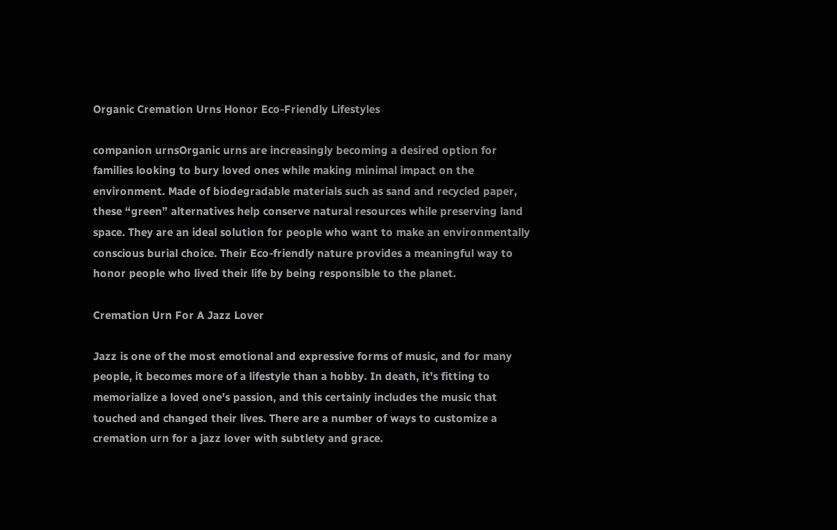Organic Cremation Urns Honor Eco-Friendly Lifestyles

companion urnsOrganic urns are increasingly becoming a desired option for families looking to bury loved ones while making minimal impact on the environment. Made of biodegradable materials such as sand and recycled paper, these “green” alternatives help conserve natural resources while preserving land space. They are an ideal solution for people who want to make an environmentally conscious burial choice. Their Eco-friendly nature provides a meaningful way to honor people who lived their life by being responsible to the planet.

Cremation Urn For A Jazz Lover

Jazz is one of the most emotional and expressive forms of music, and for many people, it becomes more of a lifestyle than a hobby. In death, it's fitting to memorialize a loved one's passion, and this certainly includes the music that touched and changed their lives. There are a number of ways to customize a cremation urn for a jazz lover with subtlety and grace.